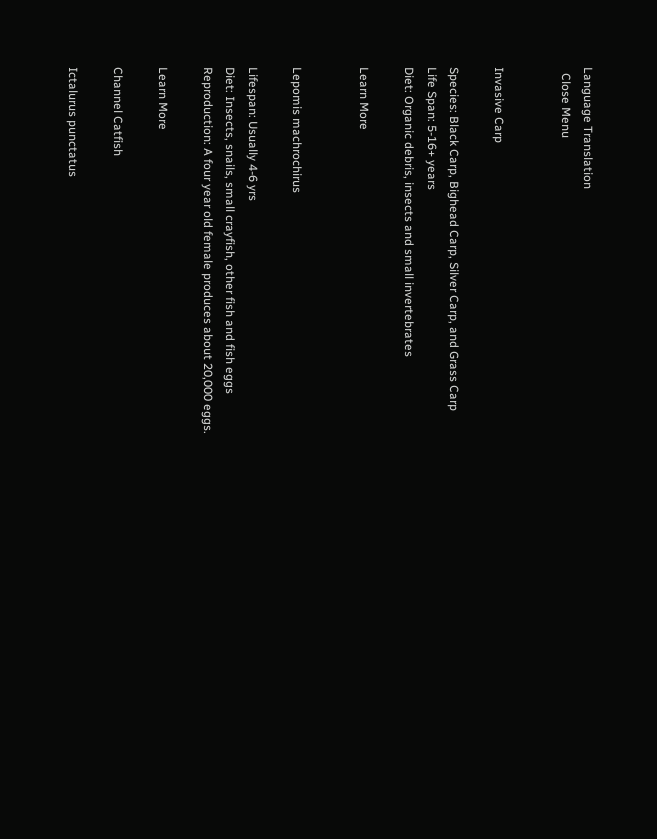Language Translation
  Close Menu


Invasive Carp

Species: Black Carp, Bighead Carp, Silver Carp, and Grass Carp
Life Span: 5-16+ years
Diet: Organic debris, insects and small invertebrates

Learn More


Lepomis machrochirus

Lifespan: Usually 4-6 yrs
Diet: Insects, snails, small crayfish, other fish and fish eggs
Reproduction: A four year old female produces about 20,000 eggs.

Learn More

Channel Catfish

Ictalurus punctatus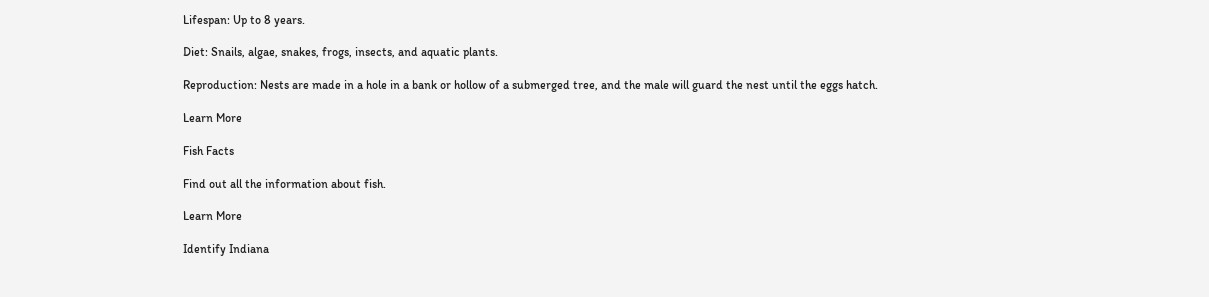Lifespan: Up to 8 years.

Diet: Snails, algae, snakes, frogs, insects, and aquatic plants.

Reproduction: Nests are made in a hole in a bank or hollow of a submerged tree, and the male will guard the nest until the eggs hatch.

Learn More

Fish Facts

Find out all the information about fish.

Learn More

Identify Indiana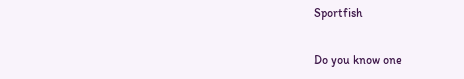Sportfish

Do you know one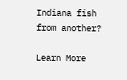Indiana fish from another?

Learn More